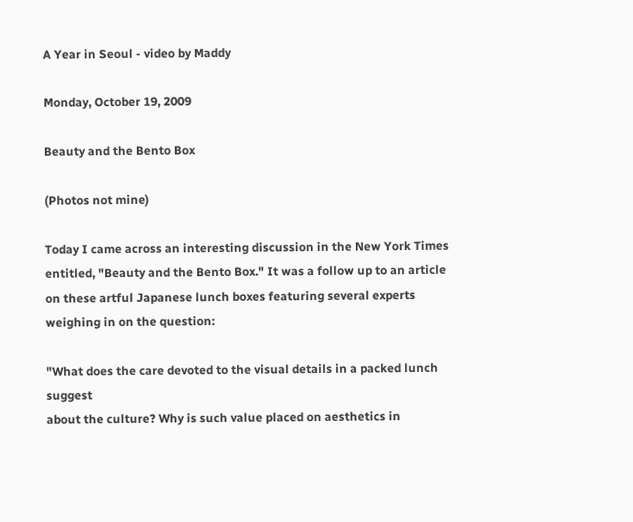A Year in Seoul - video by Maddy

Monday, October 19, 2009

Beauty and the Bento Box

(Photos not mine)

Today I came across an interesting discussion in the New York Times entitled, "Beauty and the Bento Box." It was a follow up to an article on these artful Japanese lunch boxes featuring several experts weighing in on the question:

"What does the care devoted to the visual details in a packed lunch suggest
about the culture? Why is such value placed on aesthetics in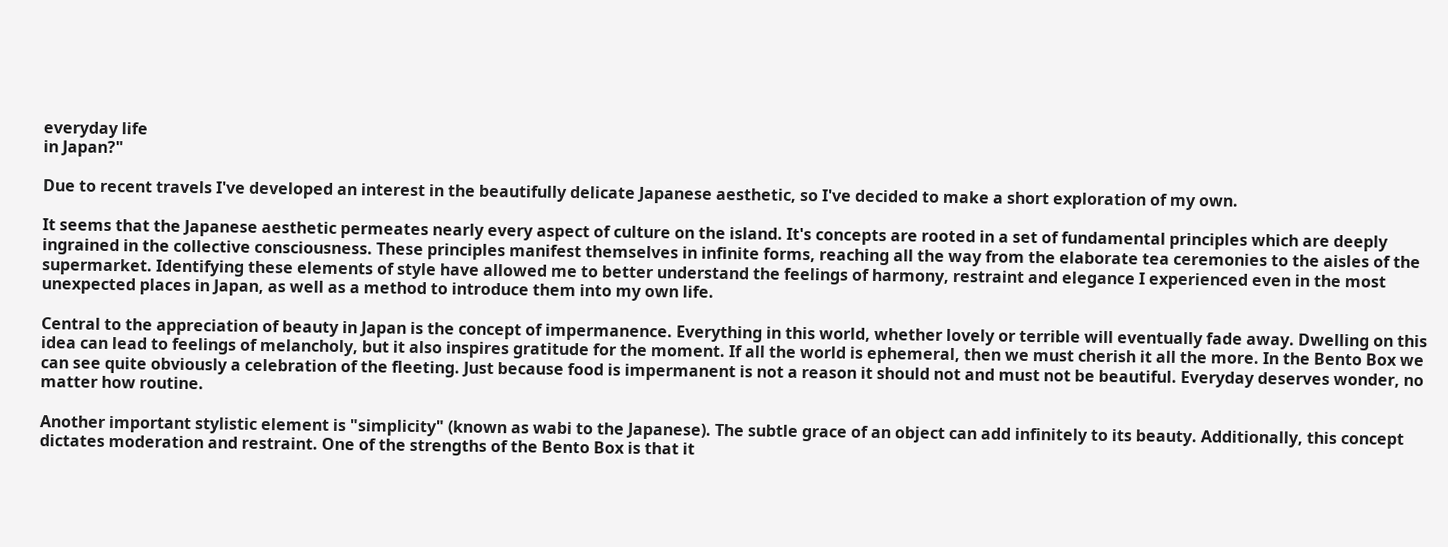everyday life
in Japan?"

Due to recent travels I've developed an interest in the beautifully delicate Japanese aesthetic, so I've decided to make a short exploration of my own.

It seems that the Japanese aesthetic permeates nearly every aspect of culture on the island. It's concepts are rooted in a set of fundamental principles which are deeply ingrained in the collective consciousness. These principles manifest themselves in infinite forms, reaching all the way from the elaborate tea ceremonies to the aisles of the supermarket. Identifying these elements of style have allowed me to better understand the feelings of harmony, restraint and elegance I experienced even in the most unexpected places in Japan, as well as a method to introduce them into my own life.

Central to the appreciation of beauty in Japan is the concept of impermanence. Everything in this world, whether lovely or terrible will eventually fade away. Dwelling on this idea can lead to feelings of melancholy, but it also inspires gratitude for the moment. If all the world is ephemeral, then we must cherish it all the more. In the Bento Box we can see quite obviously a celebration of the fleeting. Just because food is impermanent is not a reason it should not and must not be beautiful. Everyday deserves wonder, no matter how routine.

Another important stylistic element is "simplicity" (known as wabi to the Japanese). The subtle grace of an object can add infinitely to its beauty. Additionally, this concept dictates moderation and restraint. One of the strengths of the Bento Box is that it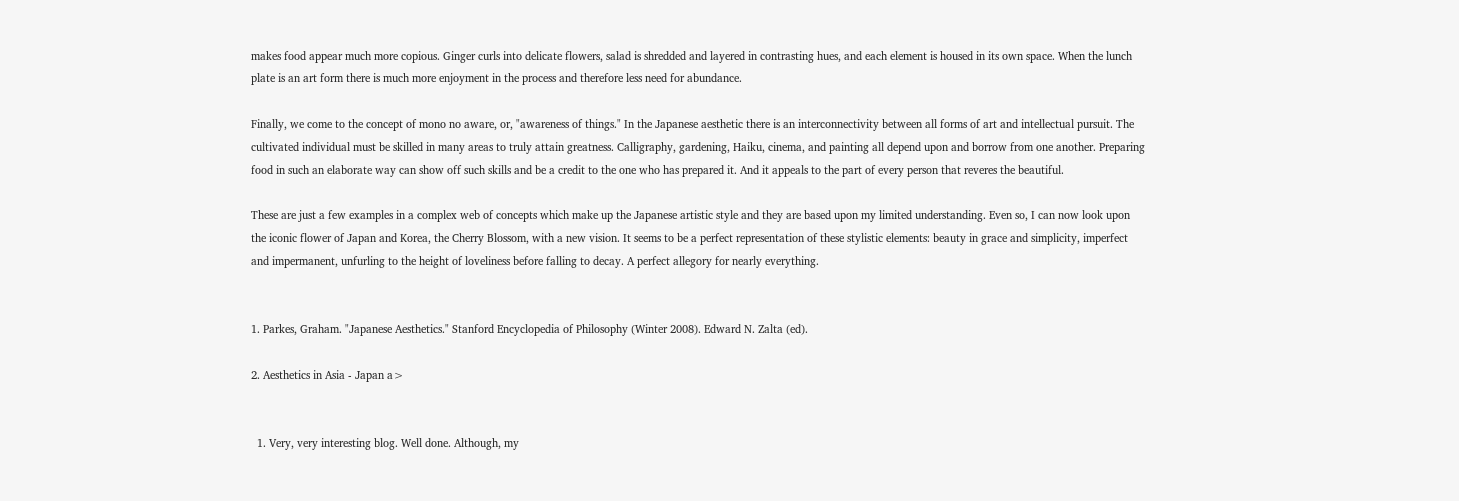makes food appear much more copious. Ginger curls into delicate flowers, salad is shredded and layered in contrasting hues, and each element is housed in its own space. When the lunch plate is an art form there is much more enjoyment in the process and therefore less need for abundance.

Finally, we come to the concept of mono no aware, or, "awareness of things." In the Japanese aesthetic there is an interconnectivity between all forms of art and intellectual pursuit. The cultivated individual must be skilled in many areas to truly attain greatness. Calligraphy, gardening, Haiku, cinema, and painting all depend upon and borrow from one another. Preparing food in such an elaborate way can show off such skills and be a credit to the one who has prepared it. And it appeals to the part of every person that reveres the beautiful.

These are just a few examples in a complex web of concepts which make up the Japanese artistic style and they are based upon my limited understanding. Even so, I can now look upon the iconic flower of Japan and Korea, the Cherry Blossom, with a new vision. It seems to be a perfect representation of these stylistic elements: beauty in grace and simplicity, imperfect and impermanent, unfurling to the height of loveliness before falling to decay. A perfect allegory for nearly everything.


1. Parkes, Graham. "Japanese Aesthetics." Stanford Encyclopedia of Philosophy (Winter 2008). Edward N. Zalta (ed).

2. Aesthetics in Asia - Japan a>


  1. Very, very interesting blog. Well done. Although, my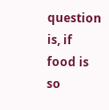question is, if food is so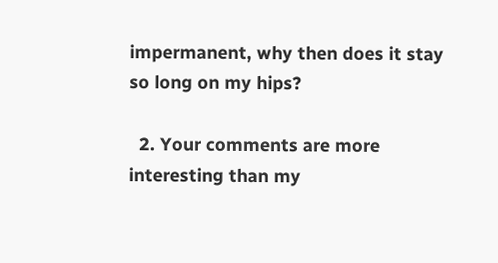impermanent, why then does it stay so long on my hips?

  2. Your comments are more interesting than my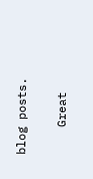blog posts.

    Great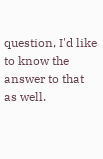question, I'd like to know the answer to that as well.